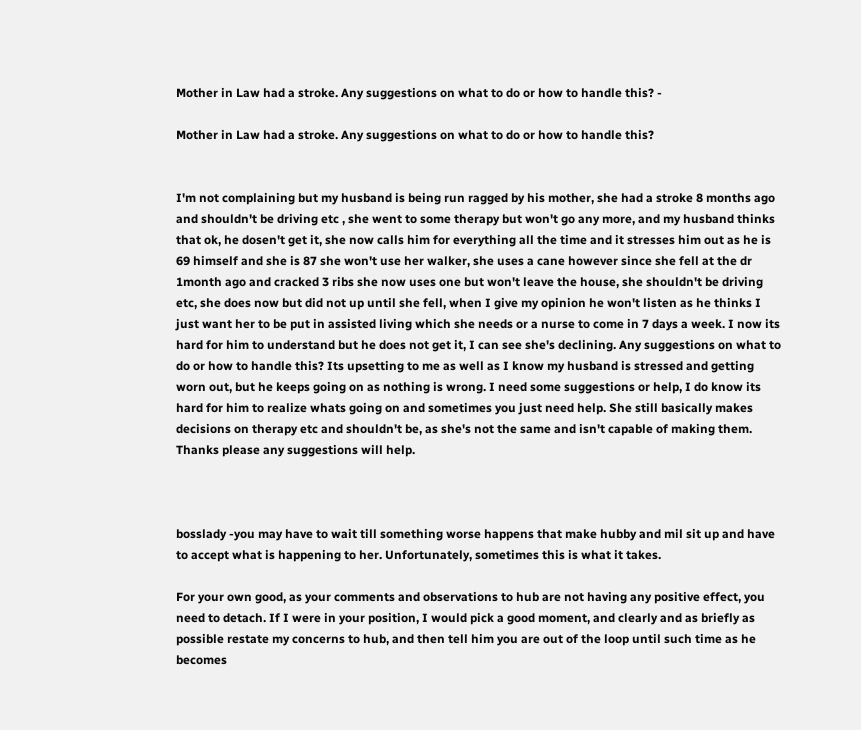Mother in Law had a stroke. Any suggestions on what to do or how to handle this? -

Mother in Law had a stroke. Any suggestions on what to do or how to handle this?


I'm not complaining but my husband is being run ragged by his mother, she had a stroke 8 months ago and shouldn't be driving etc , she went to some therapy but won't go any more, and my husband thinks that ok, he dosen't get it, she now calls him for everything all the time and it stresses him out as he is 69 himself and she is 87 she won't use her walker, she uses a cane however since she fell at the dr 1month ago and cracked 3 ribs she now uses one but won't leave the house, she shouldn't be driving etc, she does now but did not up until she fell, when I give my opinion he won't listen as he thinks I just want her to be put in assisted living which she needs or a nurse to come in 7 days a week. I now its hard for him to understand but he does not get it, I can see she's declining. Any suggestions on what to do or how to handle this? Its upsetting to me as well as I know my husband is stressed and getting worn out, but he keeps going on as nothing is wrong. I need some suggestions or help, I do know its hard for him to realize whats going on and sometimes you just need help. She still basically makes decisions on therapy etc and shouldn't be, as she's not the same and isn't capable of making them. Thanks please any suggestions will help.



bosslady -you may have to wait till something worse happens that make hubby and mil sit up and have to accept what is happening to her. Unfortunately, sometimes this is what it takes.

For your own good, as your comments and observations to hub are not having any positive effect, you need to detach. If I were in your position, I would pick a good moment, and clearly and as briefly as possible restate my concerns to hub, and then tell him you are out of the loop until such time as he becomes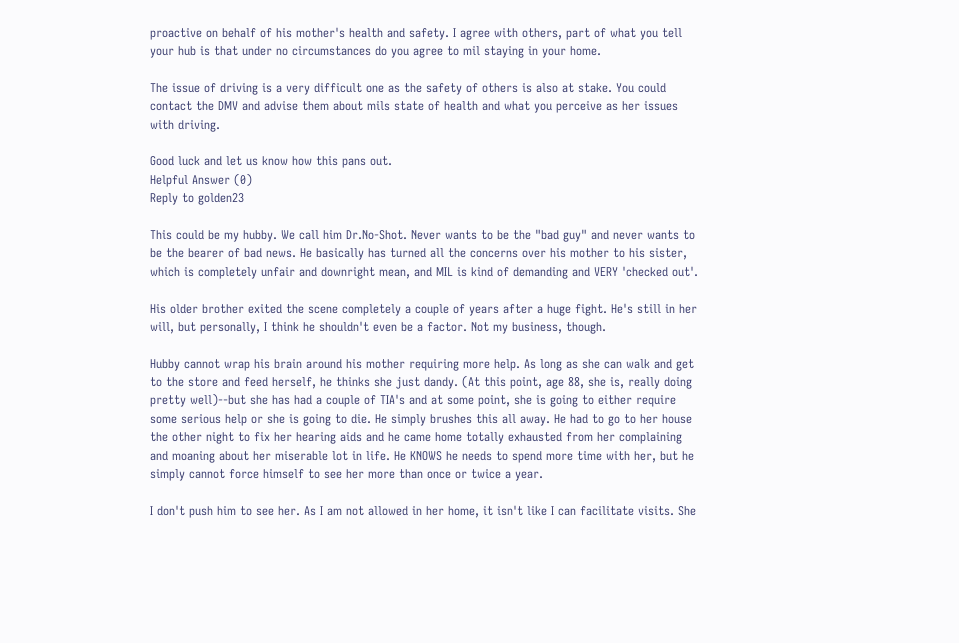proactive on behalf of his mother's health and safety. I agree with others, part of what you tell your hub is that under no circumstances do you agree to mil staying in your home.

The issue of driving is a very difficult one as the safety of others is also at stake. You could contact the DMV and advise them about mils state of health and what you perceive as her issues with driving.

Good luck and let us know how this pans out.
Helpful Answer (0)
Reply to golden23

This could be my hubby. We call him Dr.No-Shot. Never wants to be the "bad guy" and never wants to be the bearer of bad news. He basically has turned all the concerns over his mother to his sister, which is completely unfair and downright mean, and MIL is kind of demanding and VERY 'checked out'.

His older brother exited the scene completely a couple of years after a huge fight. He's still in her will, but personally, I think he shouldn't even be a factor. Not my business, though.

Hubby cannot wrap his brain around his mother requiring more help. As long as she can walk and get to the store and feed herself, he thinks she just dandy. (At this point, age 88, she is, really doing pretty well)--but she has had a couple of TIA's and at some point, she is going to either require some serious help or she is going to die. He simply brushes this all away. He had to go to her house the other night to fix her hearing aids and he came home totally exhausted from her complaining and moaning about her miserable lot in life. He KNOWS he needs to spend more time with her, but he simply cannot force himself to see her more than once or twice a year.

I don't push him to see her. As I am not allowed in her home, it isn't like I can facilitate visits. She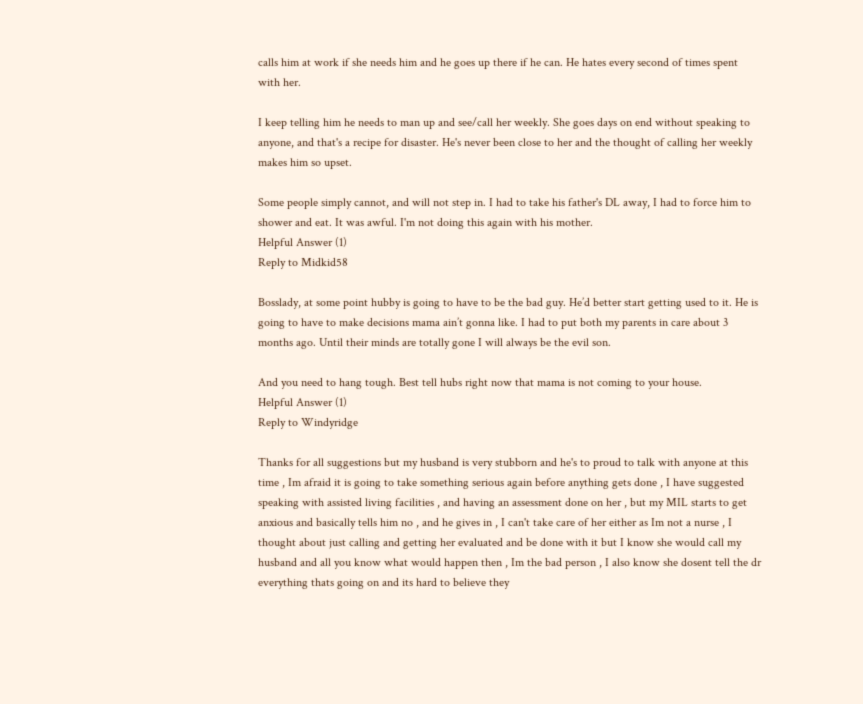calls him at work if she needs him and he goes up there if he can. He hates every second of times spent with her.

I keep telling him he needs to man up and see/call her weekly. She goes days on end without speaking to anyone, and that's a recipe for disaster. He's never been close to her and the thought of calling her weekly makes him so upset.

Some people simply cannot, and will not step in. I had to take his father's DL away, I had to force him to shower and eat. It was awful. I'm not doing this again with his mother.
Helpful Answer (1)
Reply to Midkid58

Bosslady, at some point hubby is going to have to be the bad guy. He’d better start getting used to it. He is going to have to make decisions mama ain’t gonna like. I had to put both my parents in care about 3 months ago. Until their minds are totally gone I will always be the evil son.

And you need to hang tough. Best tell hubs right now that mama is not coming to your house.
Helpful Answer (1)
Reply to Windyridge

Thanks for all suggestions but my husband is very stubborn and he's to proud to talk with anyone at this time , Im afraid it is going to take something serious again before anything gets done , I have suggested speaking with assisted living facilities , and having an assessment done on her , but my MIL starts to get anxious and basically tells him no , and he gives in , I can't take care of her either as Im not a nurse , I thought about just calling and getting her evaluated and be done with it but I know she would call my husband and all you know what would happen then , Im the bad person , I also know she dosent tell the dr everything thats going on and its hard to believe they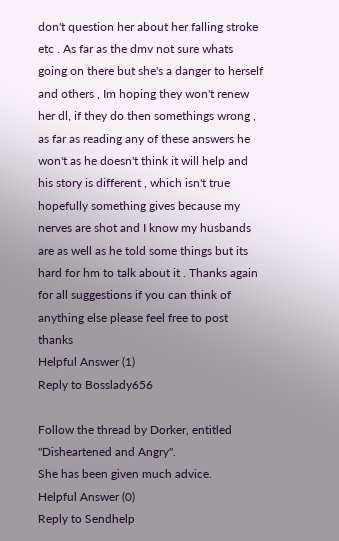don't question her about her falling stroke etc . As far as the dmv not sure whats going on there but she's a danger to herself and others , Im hoping they won't renew her dl, if they do then somethings wrong , as far as reading any of these answers he won't as he doesn't think it will help and his story is different , which isn't true hopefully something gives because my nerves are shot and I know my husbands are as well as he told some things but its hard for hm to talk about it . Thanks again for all suggestions if you can think of anything else please feel free to post thanks
Helpful Answer (1)
Reply to Bosslady656

Follow the thread by Dorker, entitled "Disheartened and Angry".
She has been given much advice.
Helpful Answer (0)
Reply to Sendhelp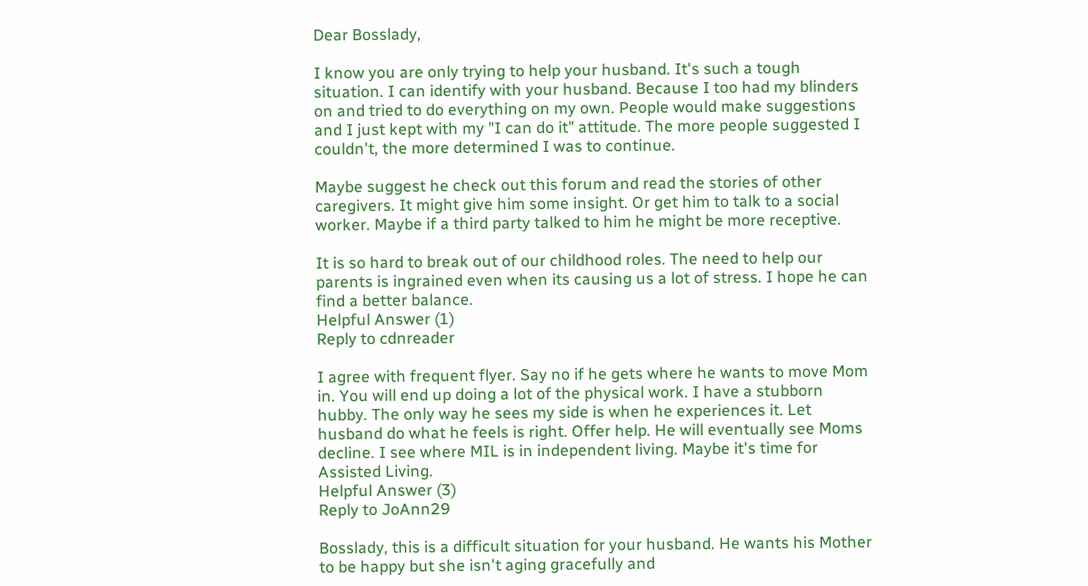Dear Bosslady,

I know you are only trying to help your husband. It's such a tough situation. I can identify with your husband. Because I too had my blinders on and tried to do everything on my own. People would make suggestions and I just kept with my "I can do it" attitude. The more people suggested I couldn't, the more determined I was to continue.

Maybe suggest he check out this forum and read the stories of other caregivers. It might give him some insight. Or get him to talk to a social worker. Maybe if a third party talked to him he might be more receptive.

It is so hard to break out of our childhood roles. The need to help our parents is ingrained even when its causing us a lot of stress. I hope he can find a better balance.
Helpful Answer (1)
Reply to cdnreader

I agree with frequent flyer. Say no if he gets where he wants to move Mom in. You will end up doing a lot of the physical work. I have a stubborn hubby. The only way he sees my side is when he experiences it. Let husband do what he feels is right. Offer help. He will eventually see Moms decline. I see where MIL is in independent living. Maybe it's time for Assisted Living.
Helpful Answer (3)
Reply to JoAnn29

Bosslady, this is a difficult situation for your husband. He wants his Mother to be happy but she isn't aging gracefully and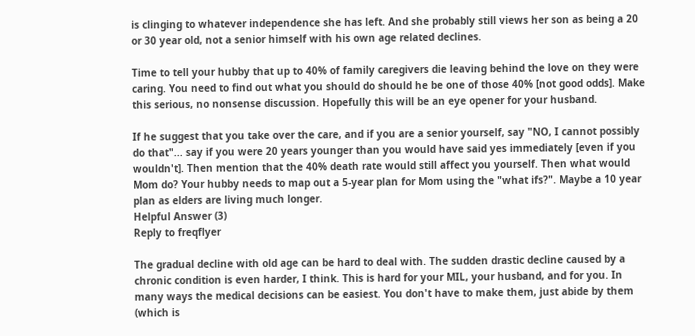is clinging to whatever independence she has left. And she probably still views her son as being a 20 or 30 year old, not a senior himself with his own age related declines.

Time to tell your hubby that up to 40% of family caregivers die leaving behind the love on they were caring. You need to find out what you should do should he be one of those 40% [not good odds]. Make this serious, no nonsense discussion. Hopefully this will be an eye opener for your husband.

If he suggest that you take over the care, and if you are a senior yourself, say "NO, I cannot possibly do that"... say if you were 20 years younger than you would have said yes immediately [even if you wouldn't]. Then mention that the 40% death rate would still affect you yourself. Then what would Mom do? Your hubby needs to map out a 5-year plan for Mom using the "what ifs?". Maybe a 10 year plan as elders are living much longer.
Helpful Answer (3)
Reply to freqflyer

The gradual decline with old age can be hard to deal with. The sudden drastic decline caused by a chronic condition is even harder, I think. This is hard for your MIL, your husband, and for you. In many ways the medical decisions can be easiest. You don't have to make them, just abide by them (which is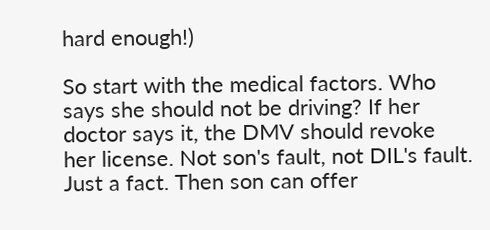hard enough!)

So start with the medical factors. Who says she should not be driving? If her doctor says it, the DMV should revoke her license. Not son's fault, not DIL's fault. Just a fact. Then son can offer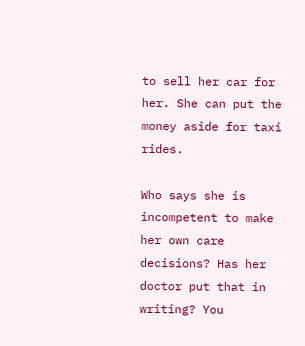to sell her car for her. She can put the money aside for taxi rides.

Who says she is incompetent to make her own care decisions? Has her doctor put that in writing? You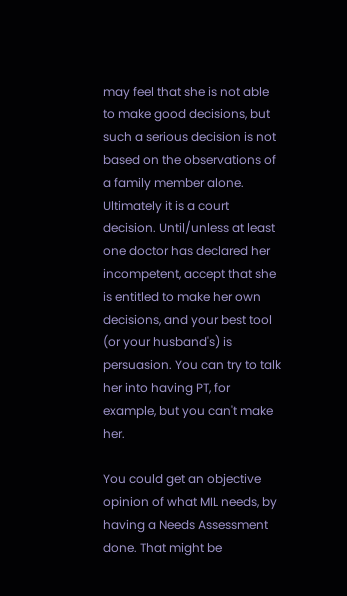may feel that she is not able to make good decisions, but such a serious decision is not based on the observations of a family member alone. Ultimately it is a court decision. Until/unless at least one doctor has declared her incompetent, accept that she is entitled to make her own decisions, and your best tool (or your husband's) is persuasion. You can try to talk her into having PT, for example, but you can't make her.

You could get an objective opinion of what MIL needs, by having a Needs Assessment done. That might be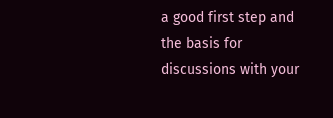a good first step and the basis for discussions with your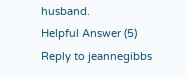husband.
Helpful Answer (5)
Reply to jeannegibbs